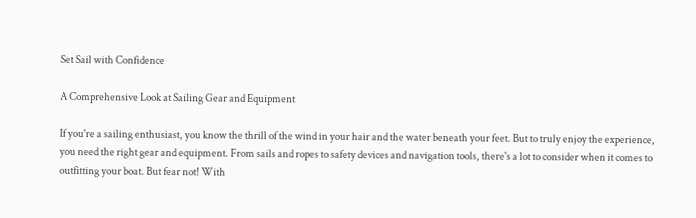Set Sail with Confidence

A Comprehensive Look at Sailing Gear and Equipment

If you're a sailing enthusiast, you know the thrill of the wind in your hair and the water beneath your feet. But to truly enjoy the experience, you need the right gear and equipment. From sails and ropes to safety devices and navigation tools, there's a lot to consider when it comes to outfitting your boat. But fear not! With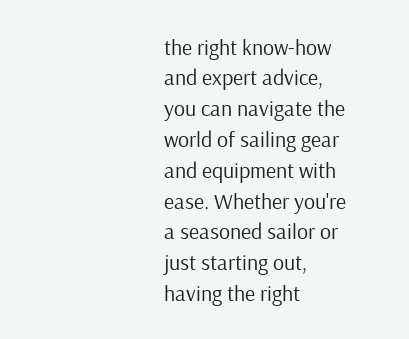the right know-how and expert advice, you can navigate the world of sailing gear and equipment with ease. Whether you're a seasoned sailor or just starting out, having the right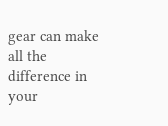gear can make all the difference in your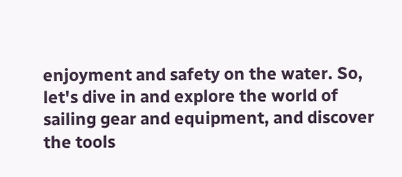enjoyment and safety on the water. So, let's dive in and explore the world of sailing gear and equipment, and discover the tools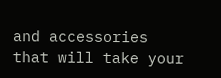and accessories that will take your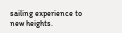sailing experience to new heights.